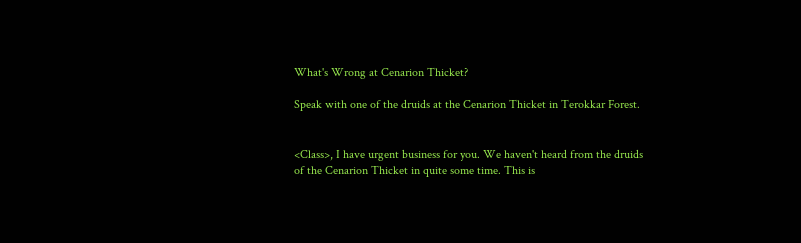What's Wrong at Cenarion Thicket?

Speak with one of the druids at the Cenarion Thicket in Terokkar Forest.


<Class>, I have urgent business for you. We haven't heard from the druids of the Cenarion Thicket in quite some time. This is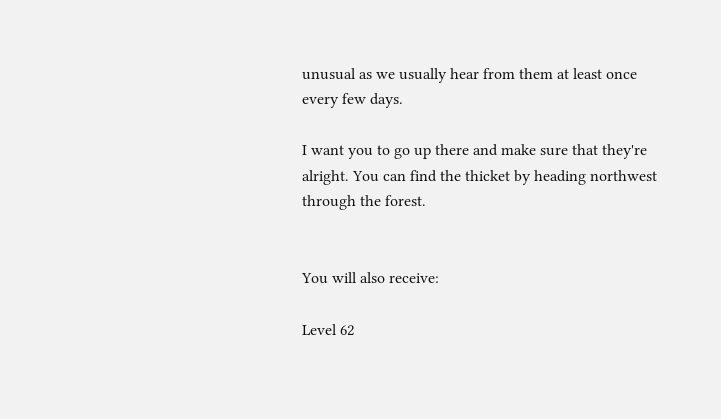unusual as we usually hear from them at least once every few days.

I want you to go up there and make sure that they're alright. You can find the thicket by heading northwest through the forest.


You will also receive:

Level 62